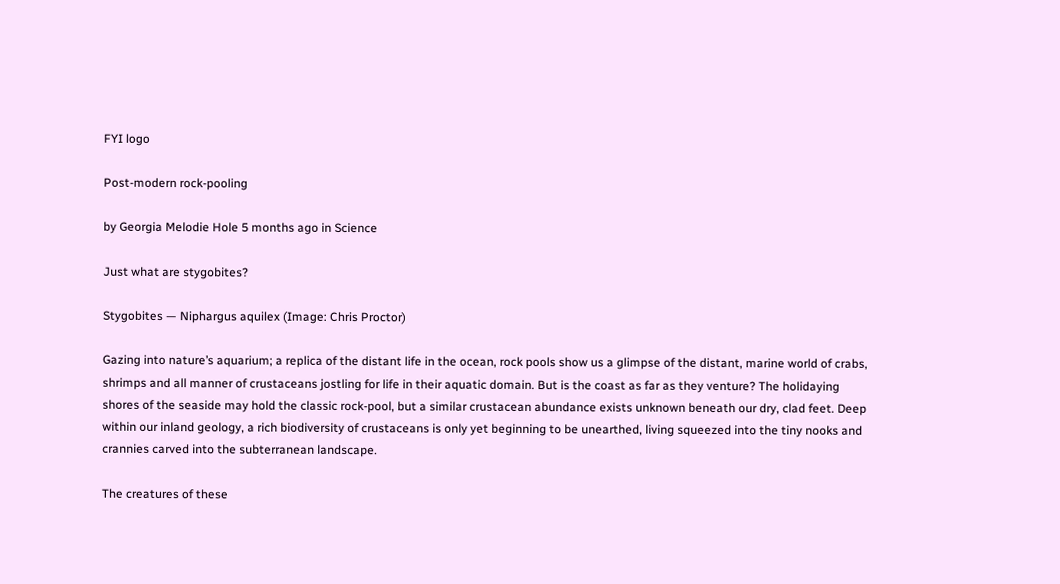FYI logo

Post-modern rock-pooling

by Georgia Melodie Hole 5 months ago in Science

Just what are stygobites?

Stygobites — Niphargus aquilex (Image: Chris Proctor)

Gazing into nature’s aquarium; a replica of the distant life in the ocean, rock pools show us a glimpse of the distant, marine world of crabs, shrimps and all manner of crustaceans jostling for life in their aquatic domain. But is the coast as far as they venture? The holidaying shores of the seaside may hold the classic rock-pool, but a similar crustacean abundance exists unknown beneath our dry, clad feet. Deep within our inland geology, a rich biodiversity of crustaceans is only yet beginning to be unearthed, living squeezed into the tiny nooks and crannies carved into the subterranean landscape.

The creatures of these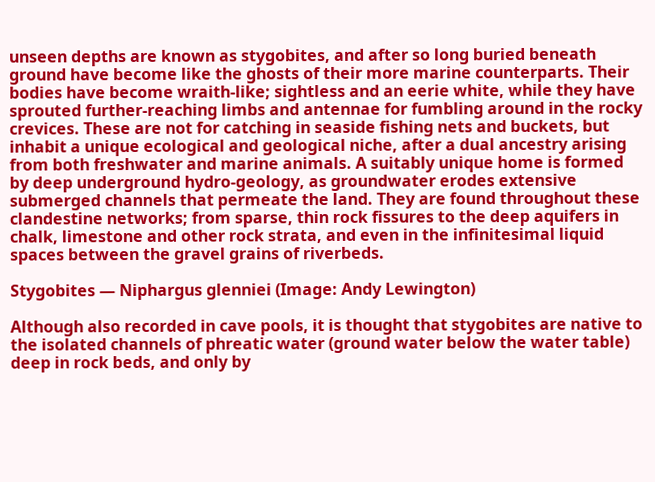unseen depths are known as stygobites, and after so long buried beneath ground have become like the ghosts of their more marine counterparts. Their bodies have become wraith-like; sightless and an eerie white, while they have sprouted further‐reaching limbs and antennae for fumbling around in the rocky crevices. These are not for catching in seaside fishing nets and buckets, but inhabit a unique ecological and geological niche, after a dual ancestry arising from both freshwater and marine animals. A suitably unique home is formed by deep underground hydro-geology, as groundwater erodes extensive submerged channels that permeate the land. They are found throughout these clandestine networks; from sparse, thin rock fissures to the deep aquifers in chalk, limestone and other rock strata, and even in the infinitesimal liquid spaces between the gravel grains of riverbeds.

Stygobites — Niphargus glenniei (Image: Andy Lewington)

Although also recorded in cave pools, it is thought that stygobites are native to the isolated channels of phreatic water (ground water below the water table) deep in rock beds, and only by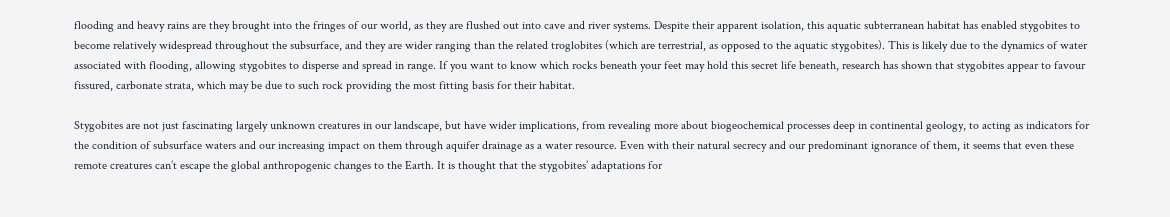flooding and heavy rains are they brought into the fringes of our world, as they are flushed out into cave and river systems. Despite their apparent isolation, this aquatic subterranean habitat has enabled stygobites to become relatively widespread throughout the subsurface, and they are wider ranging than the related troglobites (which are terrestrial, as opposed to the aquatic stygobites). This is likely due to the dynamics of water associated with flooding, allowing stygobites to disperse and spread in range. If you want to know which rocks beneath your feet may hold this secret life beneath, research has shown that stygobites appear to favour fissured, carbonate strata, which may be due to such rock providing the most fitting basis for their habitat.

Stygobites are not just fascinating largely unknown creatures in our landscape, but have wider implications, from revealing more about biogeochemical processes deep in continental geology, to acting as indicators for the condition of subsurface waters and our increasing impact on them through aquifer drainage as a water resource. Even with their natural secrecy and our predominant ignorance of them, it seems that even these remote creatures can’t escape the global anthropogenic changes to the Earth. It is thought that the stygobites’ adaptations for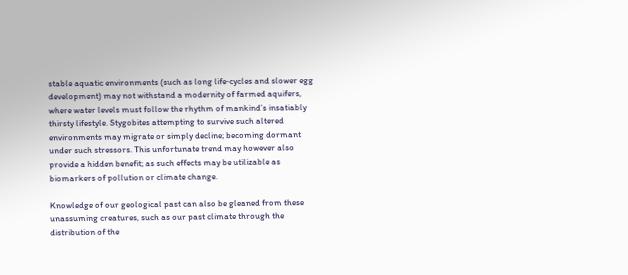stable aquatic environments (such as long life‐cycles and slower egg development) may not withstand a modernity of farmed aquifers, where water levels must follow the rhythm of mankind’s insatiably thirsty lifestyle. Stygobites attempting to survive such altered environments may migrate or simply decline; becoming dormant under such stressors. This unfortunate trend may however also provide a hidden benefit; as such effects may be utilizable as biomarkers of pollution or climate change.

Knowledge of our geological past can also be gleaned from these unassuming creatures, such as our past climate through the distribution of the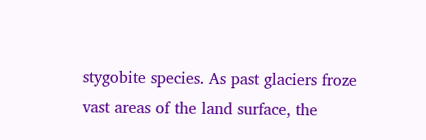stygobite species. As past glaciers froze vast areas of the land surface, the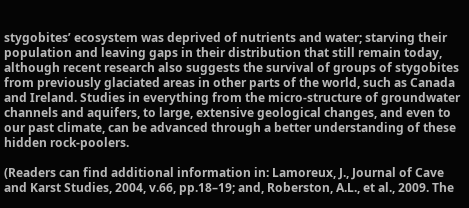stygobites’ ecosystem was deprived of nutrients and water; starving their population and leaving gaps in their distribution that still remain today, although recent research also suggests the survival of groups of stygobites from previously glaciated areas in other parts of the world, such as Canada and Ireland. Studies in everything from the micro‐structure of groundwater channels and aquifers, to large, extensive geological changes, and even to our past climate, can be advanced through a better understanding of these hidden rock-poolers.

(Readers can find additional information in: Lamoreux, J., Journal of Cave and Karst Studies, 2004, v.66, pp.18–19; and, Roberston, A.L., et al., 2009. The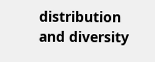distribution and diversity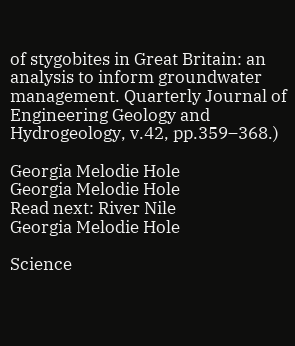of stygobites in Great Britain: an analysis to inform groundwater management. Quarterly Journal of Engineering Geology and Hydrogeology, v.42, pp.359–368.)

Georgia Melodie Hole
Georgia Melodie Hole
Read next: River Nile
Georgia Melodie Hole

Science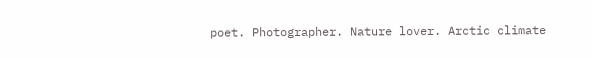poet. Photographer. Nature lover. Arctic climate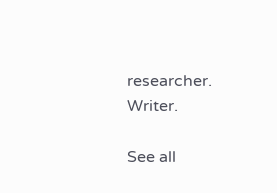researcher. Writer.

See all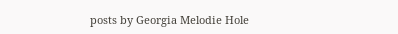posts by Georgia Melodie Hole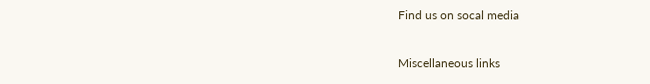Find us on socal media

Miscellaneous links